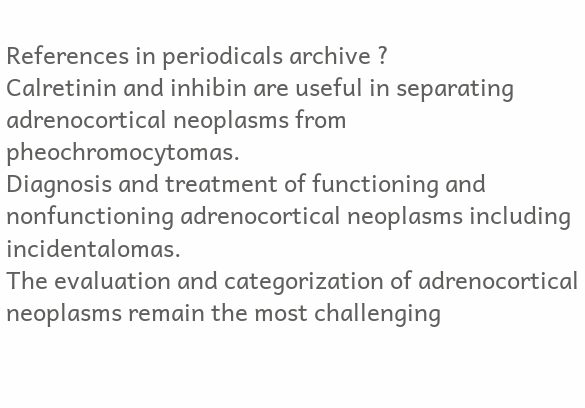References in periodicals archive ?
Calretinin and inhibin are useful in separating adrenocortical neoplasms from pheochromocytomas.
Diagnosis and treatment of functioning and nonfunctioning adrenocortical neoplasms including incidentalomas.
The evaluation and categorization of adrenocortical neoplasms remain the most challenging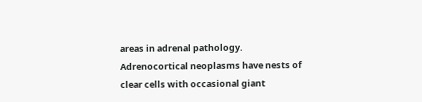areas in adrenal pathology.
Adrenocortical neoplasms have nests of clear cells with occasional giant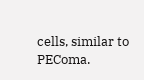cells, similar to PEComa.